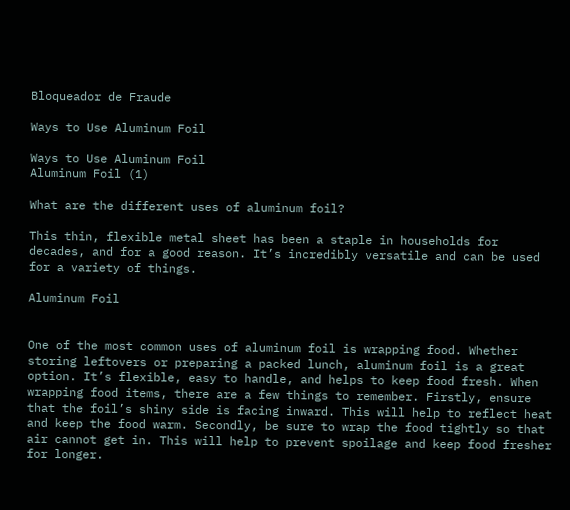Bloqueador de Fraude

Ways to Use Aluminum Foil

Ways to Use Aluminum Foil
Aluminum Foil (1)

What are the different uses of aluminum foil?

This thin, flexible metal sheet has been a staple in households for decades, and for a good reason. It’s incredibly versatile and can be used for a variety of things.

Aluminum Foil


One of the most common uses of aluminum foil is wrapping food. Whether storing leftovers or preparing a packed lunch, aluminum foil is a great option. It’s flexible, easy to handle, and helps to keep food fresh. When wrapping food items, there are a few things to remember. Firstly, ensure that the foil’s shiny side is facing inward. This will help to reflect heat and keep the food warm. Secondly, be sure to wrap the food tightly so that air cannot get in. This will help to prevent spoilage and keep food fresher for longer.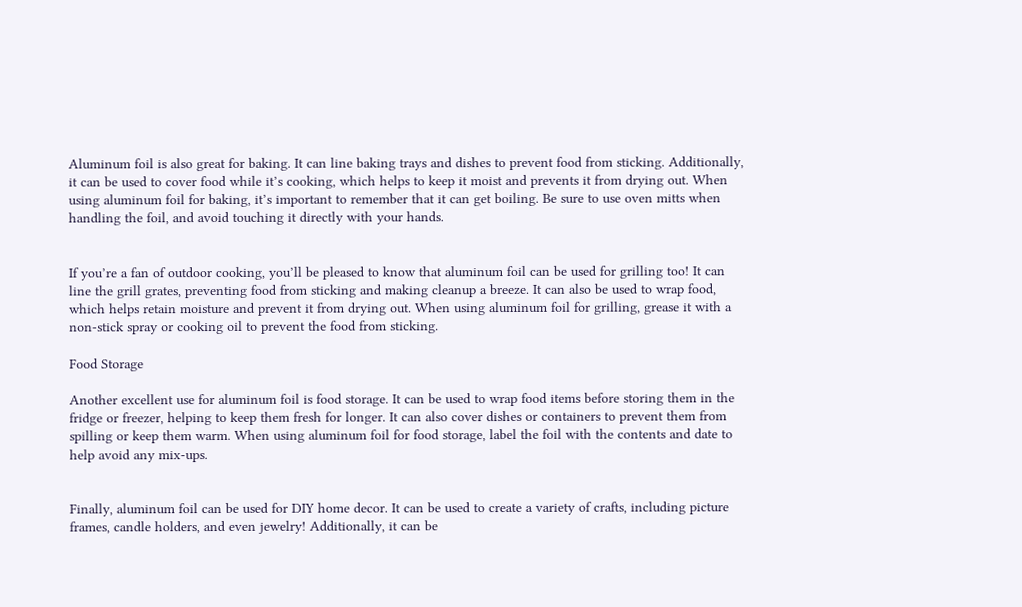Aluminum foil is also great for baking. It can line baking trays and dishes to prevent food from sticking. Additionally, it can be used to cover food while it’s cooking, which helps to keep it moist and prevents it from drying out. When using aluminum foil for baking, it’s important to remember that it can get boiling. Be sure to use oven mitts when handling the foil, and avoid touching it directly with your hands.


If you’re a fan of outdoor cooking, you’ll be pleased to know that aluminum foil can be used for grilling too! It can line the grill grates, preventing food from sticking and making cleanup a breeze. It can also be used to wrap food, which helps retain moisture and prevent it from drying out. When using aluminum foil for grilling, grease it with a non-stick spray or cooking oil to prevent the food from sticking.

Food Storage

Another excellent use for aluminum foil is food storage. It can be used to wrap food items before storing them in the fridge or freezer, helping to keep them fresh for longer. It can also cover dishes or containers to prevent them from spilling or keep them warm. When using aluminum foil for food storage, label the foil with the contents and date to help avoid any mix-ups.


Finally, aluminum foil can be used for DIY home decor. It can be used to create a variety of crafts, including picture frames, candle holders, and even jewelry! Additionally, it can be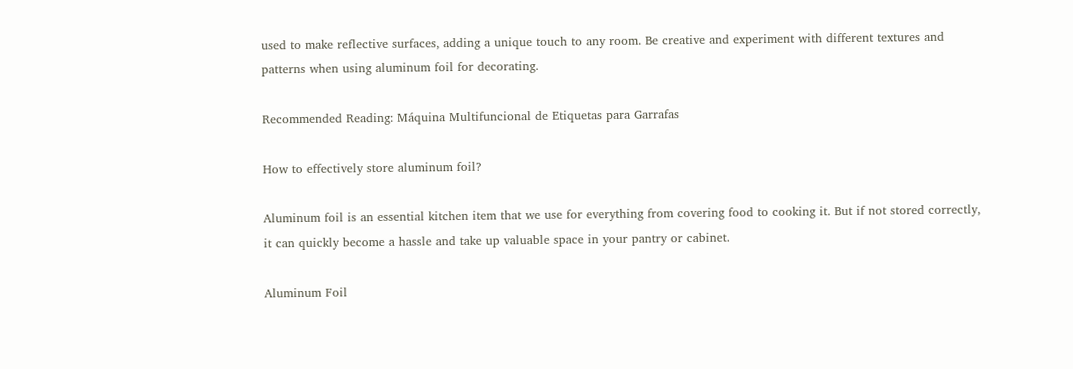used to make reflective surfaces, adding a unique touch to any room. Be creative and experiment with different textures and patterns when using aluminum foil for decorating.

Recommended Reading: Máquina Multifuncional de Etiquetas para Garrafas

How to effectively store aluminum foil?

Aluminum foil is an essential kitchen item that we use for everything from covering food to cooking it. But if not stored correctly, it can quickly become a hassle and take up valuable space in your pantry or cabinet.

Aluminum Foil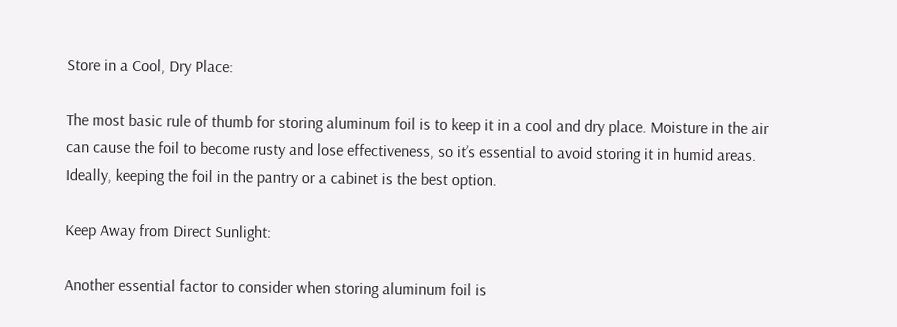Store in a Cool, Dry Place:

The most basic rule of thumb for storing aluminum foil is to keep it in a cool and dry place. Moisture in the air can cause the foil to become rusty and lose effectiveness, so it’s essential to avoid storing it in humid areas. Ideally, keeping the foil in the pantry or a cabinet is the best option.

Keep Away from Direct Sunlight:

Another essential factor to consider when storing aluminum foil is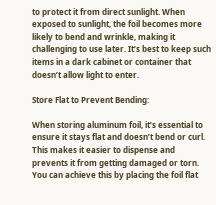to protect it from direct sunlight. When exposed to sunlight, the foil becomes more likely to bend and wrinkle, making it challenging to use later. It’s best to keep such items in a dark cabinet or container that doesn’t allow light to enter.

Store Flat to Prevent Bending:

When storing aluminum foil, it’s essential to ensure it stays flat and doesn’t bend or curl. This makes it easier to dispense and prevents it from getting damaged or torn. You can achieve this by placing the foil flat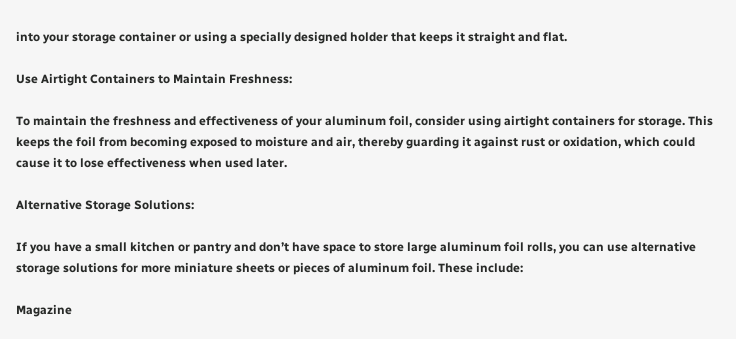into your storage container or using a specially designed holder that keeps it straight and flat.

Use Airtight Containers to Maintain Freshness:

To maintain the freshness and effectiveness of your aluminum foil, consider using airtight containers for storage. This keeps the foil from becoming exposed to moisture and air, thereby guarding it against rust or oxidation, which could cause it to lose effectiveness when used later.

Alternative Storage Solutions:

If you have a small kitchen or pantry and don’t have space to store large aluminum foil rolls, you can use alternative storage solutions for more miniature sheets or pieces of aluminum foil. These include:

Magazine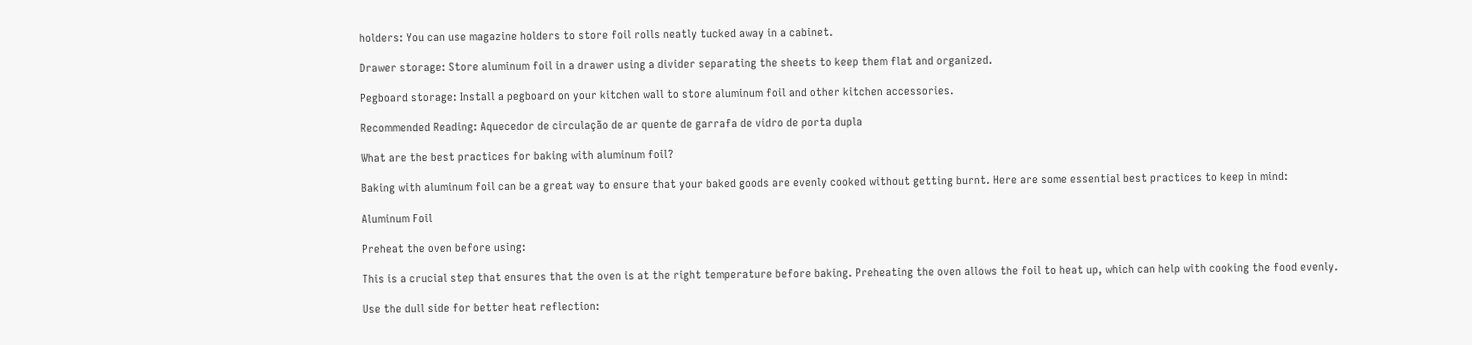holders: You can use magazine holders to store foil rolls neatly tucked away in a cabinet.

Drawer storage: Store aluminum foil in a drawer using a divider separating the sheets to keep them flat and organized.

Pegboard storage: Install a pegboard on your kitchen wall to store aluminum foil and other kitchen accessories.

Recommended Reading: Aquecedor de circulação de ar quente de garrafa de vidro de porta dupla

What are the best practices for baking with aluminum foil?

Baking with aluminum foil can be a great way to ensure that your baked goods are evenly cooked without getting burnt. Here are some essential best practices to keep in mind:

Aluminum Foil

Preheat the oven before using:

This is a crucial step that ensures that the oven is at the right temperature before baking. Preheating the oven allows the foil to heat up, which can help with cooking the food evenly.

Use the dull side for better heat reflection: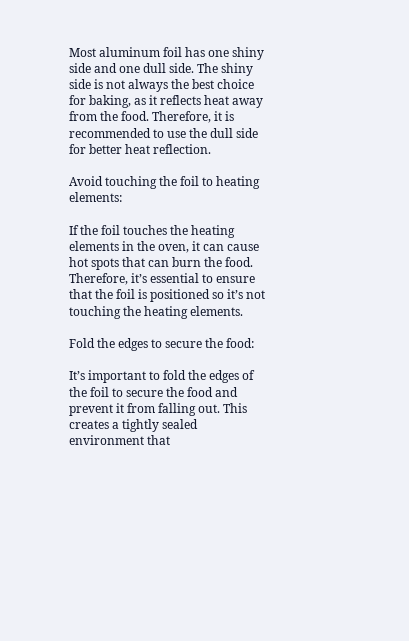Most aluminum foil has one shiny side and one dull side. The shiny side is not always the best choice for baking, as it reflects heat away from the food. Therefore, it is recommended to use the dull side for better heat reflection.

Avoid touching the foil to heating elements:

If the foil touches the heating elements in the oven, it can cause hot spots that can burn the food. Therefore, it’s essential to ensure that the foil is positioned so it’s not touching the heating elements.

Fold the edges to secure the food:

It’s important to fold the edges of the foil to secure the food and prevent it from falling out. This creates a tightly sealed environment that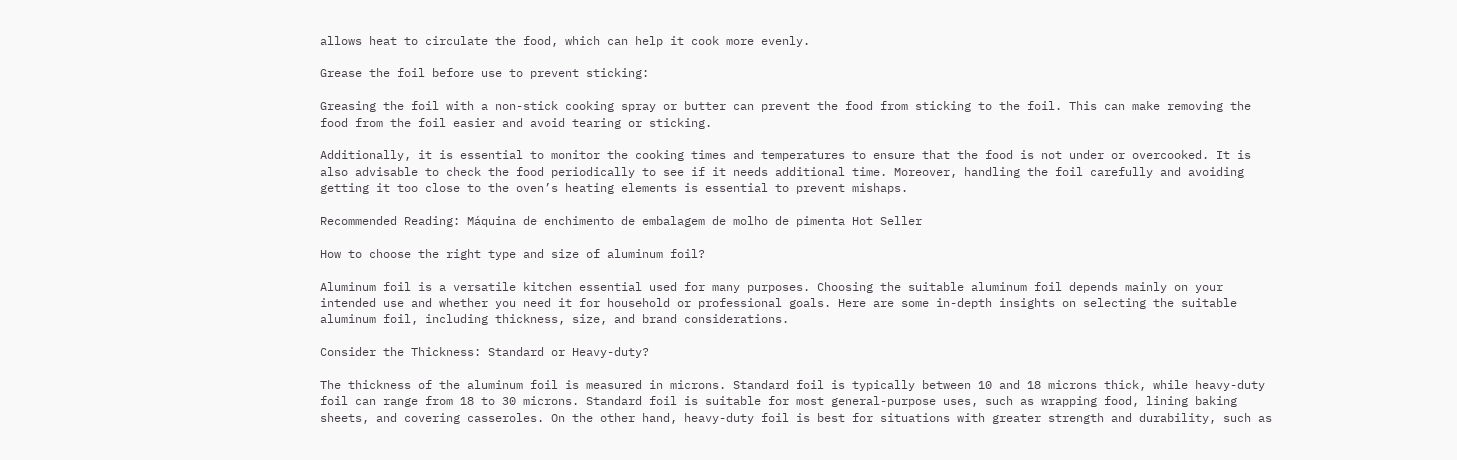allows heat to circulate the food, which can help it cook more evenly.

Grease the foil before use to prevent sticking:

Greasing the foil with a non-stick cooking spray or butter can prevent the food from sticking to the foil. This can make removing the food from the foil easier and avoid tearing or sticking.

Additionally, it is essential to monitor the cooking times and temperatures to ensure that the food is not under or overcooked. It is also advisable to check the food periodically to see if it needs additional time. Moreover, handling the foil carefully and avoiding getting it too close to the oven’s heating elements is essential to prevent mishaps.

Recommended Reading: Máquina de enchimento de embalagem de molho de pimenta Hot Seller

How to choose the right type and size of aluminum foil?

Aluminum foil is a versatile kitchen essential used for many purposes. Choosing the suitable aluminum foil depends mainly on your intended use and whether you need it for household or professional goals. Here are some in-depth insights on selecting the suitable aluminum foil, including thickness, size, and brand considerations.

Consider the Thickness: Standard or Heavy-duty?

The thickness of the aluminum foil is measured in microns. Standard foil is typically between 10 and 18 microns thick, while heavy-duty foil can range from 18 to 30 microns. Standard foil is suitable for most general-purpose uses, such as wrapping food, lining baking sheets, and covering casseroles. On the other hand, heavy-duty foil is best for situations with greater strength and durability, such as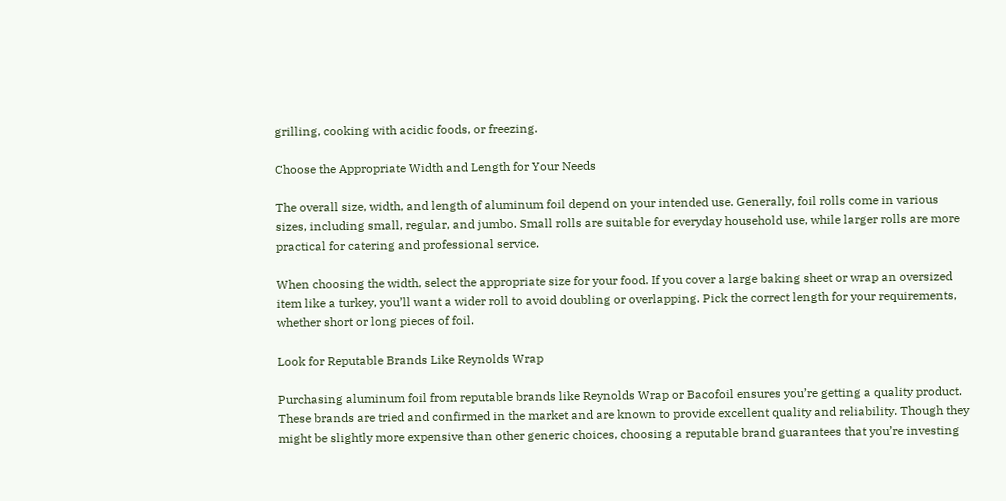grilling, cooking with acidic foods, or freezing.

Choose the Appropriate Width and Length for Your Needs

The overall size, width, and length of aluminum foil depend on your intended use. Generally, foil rolls come in various sizes, including small, regular, and jumbo. Small rolls are suitable for everyday household use, while larger rolls are more practical for catering and professional service.

When choosing the width, select the appropriate size for your food. If you cover a large baking sheet or wrap an oversized item like a turkey, you’ll want a wider roll to avoid doubling or overlapping. Pick the correct length for your requirements, whether short or long pieces of foil.

Look for Reputable Brands Like Reynolds Wrap

Purchasing aluminum foil from reputable brands like Reynolds Wrap or Bacofoil ensures you’re getting a quality product. These brands are tried and confirmed in the market and are known to provide excellent quality and reliability. Though they might be slightly more expensive than other generic choices, choosing a reputable brand guarantees that you’re investing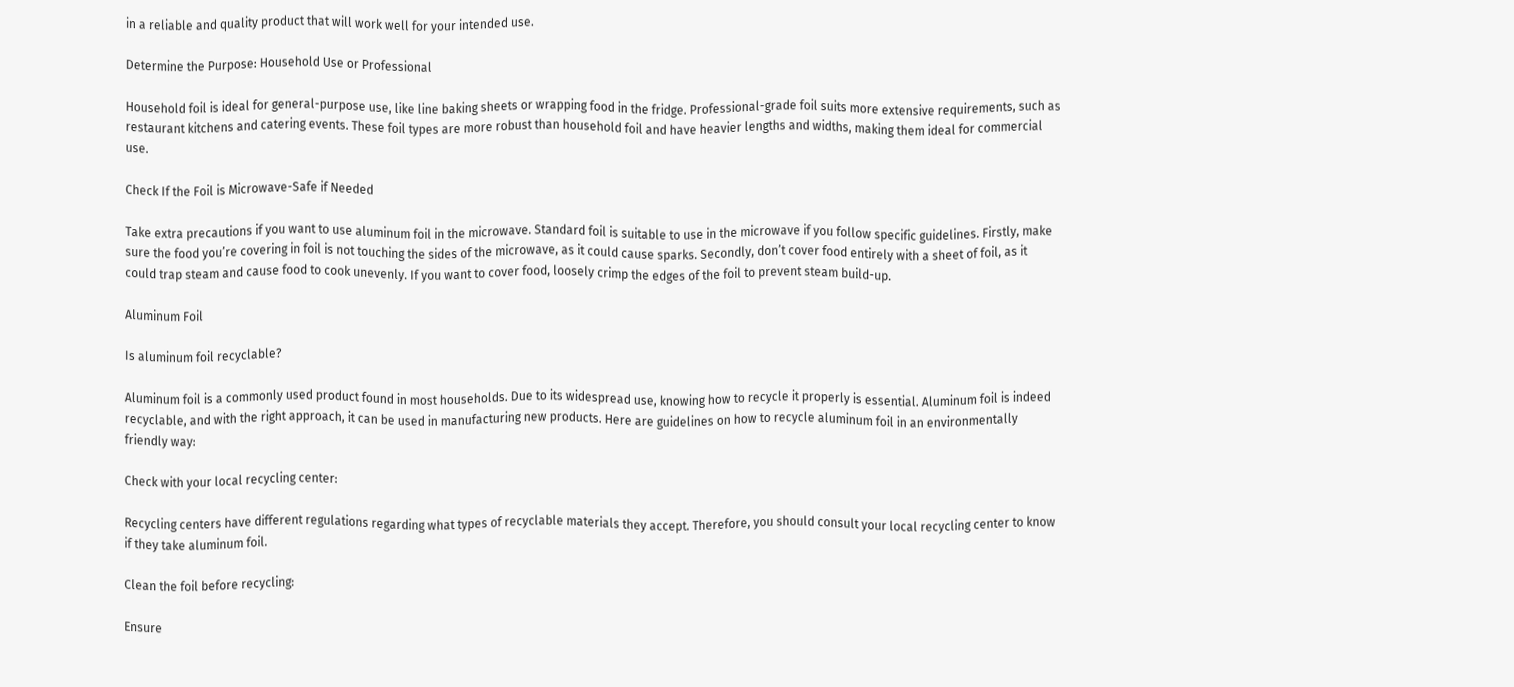in a reliable and quality product that will work well for your intended use.

Determine the Purpose: Household Use or Professional

Household foil is ideal for general-purpose use, like line baking sheets or wrapping food in the fridge. Professional-grade foil suits more extensive requirements, such as restaurant kitchens and catering events. These foil types are more robust than household foil and have heavier lengths and widths, making them ideal for commercial use.

Check If the Foil is Microwave-Safe if Needed

Take extra precautions if you want to use aluminum foil in the microwave. Standard foil is suitable to use in the microwave if you follow specific guidelines. Firstly, make sure the food you’re covering in foil is not touching the sides of the microwave, as it could cause sparks. Secondly, don’t cover food entirely with a sheet of foil, as it could trap steam and cause food to cook unevenly. If you want to cover food, loosely crimp the edges of the foil to prevent steam build-up.

Aluminum Foil

Is aluminum foil recyclable?

Aluminum foil is a commonly used product found in most households. Due to its widespread use, knowing how to recycle it properly is essential. Aluminum foil is indeed recyclable, and with the right approach, it can be used in manufacturing new products. Here are guidelines on how to recycle aluminum foil in an environmentally friendly way:

Check with your local recycling center:

Recycling centers have different regulations regarding what types of recyclable materials they accept. Therefore, you should consult your local recycling center to know if they take aluminum foil.

Clean the foil before recycling:

Ensure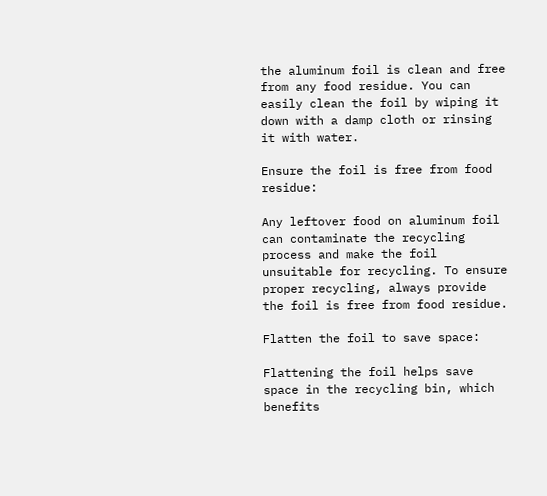the aluminum foil is clean and free from any food residue. You can easily clean the foil by wiping it down with a damp cloth or rinsing it with water.

Ensure the foil is free from food residue:

Any leftover food on aluminum foil can contaminate the recycling process and make the foil unsuitable for recycling. To ensure proper recycling, always provide the foil is free from food residue.

Flatten the foil to save space:

Flattening the foil helps save space in the recycling bin, which benefits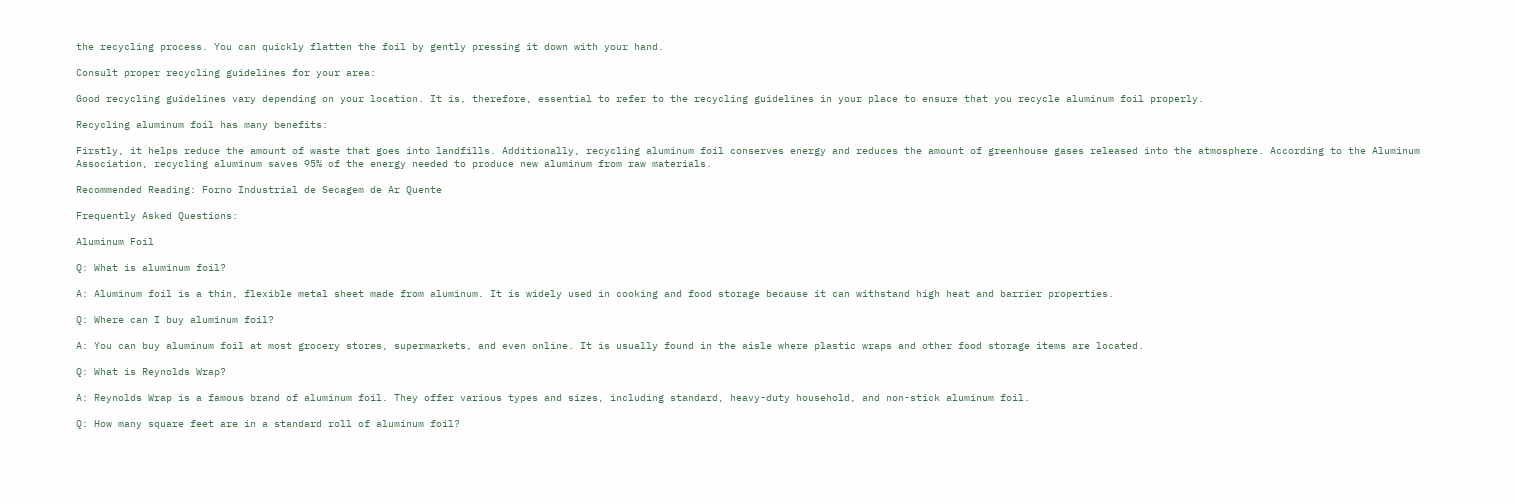the recycling process. You can quickly flatten the foil by gently pressing it down with your hand.

Consult proper recycling guidelines for your area:

Good recycling guidelines vary depending on your location. It is, therefore, essential to refer to the recycling guidelines in your place to ensure that you recycle aluminum foil properly.

Recycling aluminum foil has many benefits:

Firstly, it helps reduce the amount of waste that goes into landfills. Additionally, recycling aluminum foil conserves energy and reduces the amount of greenhouse gases released into the atmosphere. According to the Aluminum Association, recycling aluminum saves 95% of the energy needed to produce new aluminum from raw materials.

Recommended Reading: Forno Industrial de Secagem de Ar Quente

Frequently Asked Questions:

Aluminum Foil

Q: What is aluminum foil?

A: Aluminum foil is a thin, flexible metal sheet made from aluminum. It is widely used in cooking and food storage because it can withstand high heat and barrier properties.

Q: Where can I buy aluminum foil?

A: You can buy aluminum foil at most grocery stores, supermarkets, and even online. It is usually found in the aisle where plastic wraps and other food storage items are located.

Q: What is Reynolds Wrap?

A: Reynolds Wrap is a famous brand of aluminum foil. They offer various types and sizes, including standard, heavy-duty household, and non-stick aluminum foil.

Q: How many square feet are in a standard roll of aluminum foil?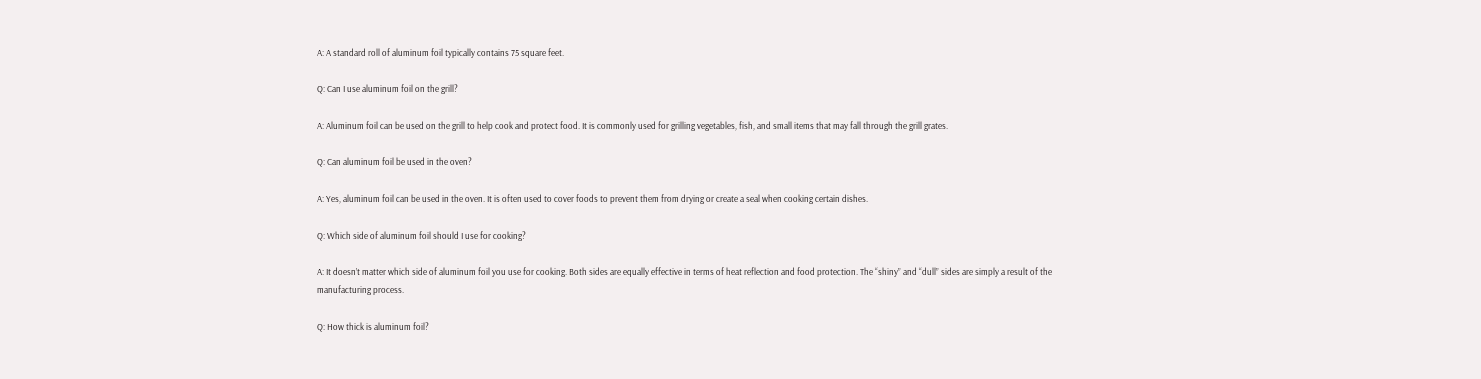A: A standard roll of aluminum foil typically contains 75 square feet.

Q: Can I use aluminum foil on the grill?

A: Aluminum foil can be used on the grill to help cook and protect food. It is commonly used for grilling vegetables, fish, and small items that may fall through the grill grates.

Q: Can aluminum foil be used in the oven?

A: Yes, aluminum foil can be used in the oven. It is often used to cover foods to prevent them from drying or create a seal when cooking certain dishes.

Q: Which side of aluminum foil should I use for cooking?

A: It doesn’t matter which side of aluminum foil you use for cooking. Both sides are equally effective in terms of heat reflection and food protection. The “shiny” and “dull” sides are simply a result of the manufacturing process.

Q: How thick is aluminum foil?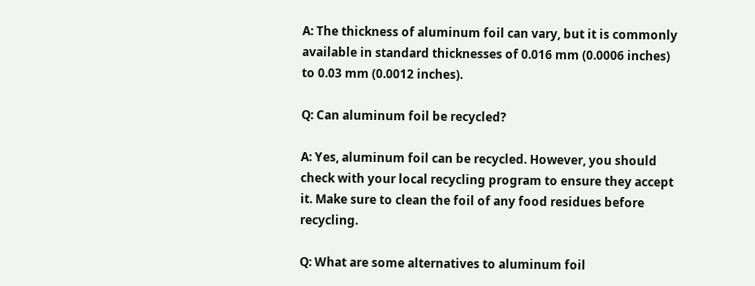A: The thickness of aluminum foil can vary, but it is commonly available in standard thicknesses of 0.016 mm (0.0006 inches) to 0.03 mm (0.0012 inches).

Q: Can aluminum foil be recycled?

A: Yes, aluminum foil can be recycled. However, you should check with your local recycling program to ensure they accept it. Make sure to clean the foil of any food residues before recycling.

Q: What are some alternatives to aluminum foil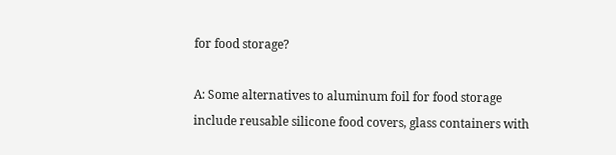for food storage?

A: Some alternatives to aluminum foil for food storage include reusable silicone food covers, glass containers with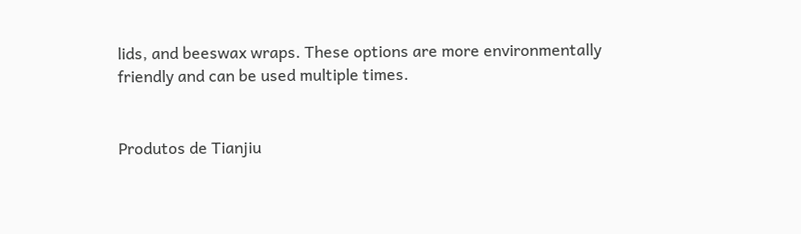lids, and beeswax wraps. These options are more environmentally friendly and can be used multiple times.


Produtos de Tianjiu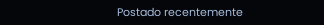Postado recentemente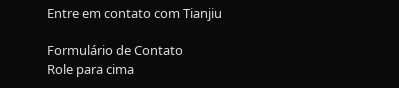Entre em contato com Tianjiu

Formulário de Contato
Role para cima